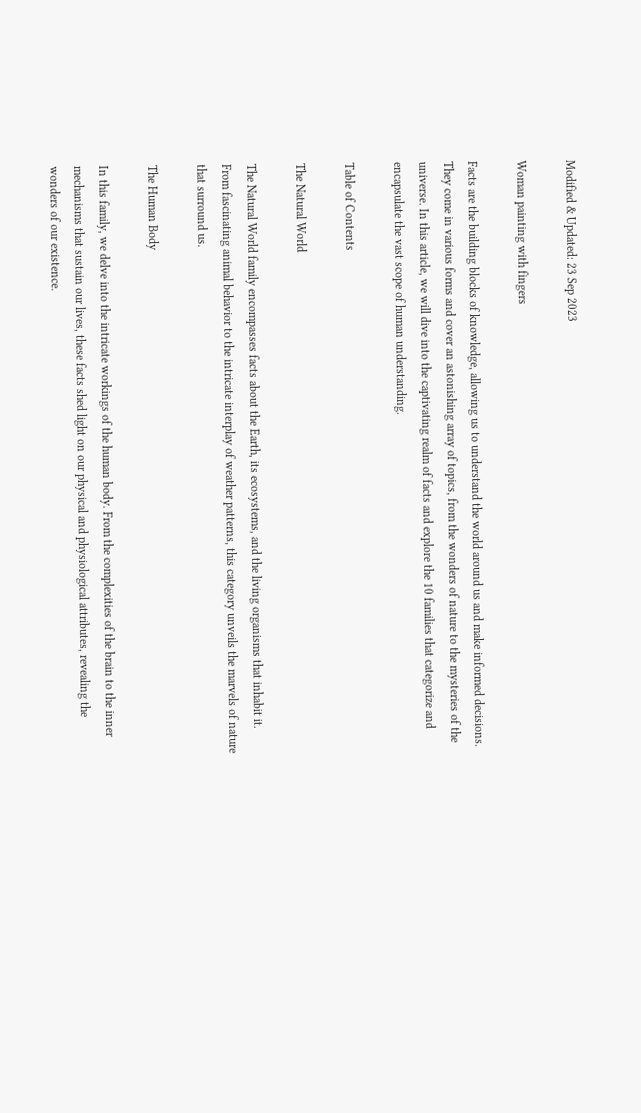Modified & Updated: 23 Sep 2023

Woman painting with fingers

Facts are the building blocks of knowledge, allowing us to understand the world around us and make informed decisions. They come in various forms and cover an astonishing array of topics, from the wonders of nature to the mysteries of the universe. In this article, we will dive into the captivating realm of facts and explore the 10 families that categorize and encapsulate the vast scope of human understanding.

Table of Contents

The Natural World

The Natural World family encompasses facts about the Earth, its ecosystems, and the living organisms that inhabit it. From fascinating animal behavior to the intricate interplay of weather patterns, this category unveils the marvels of nature that surround us.

The Human Body

In this family, we delve into the intricate workings of the human body. From the complexities of the brain to the inner mechanisms that sustain our lives, these facts shed light on our physical and physiological attributes, revealing the wonders of our existence.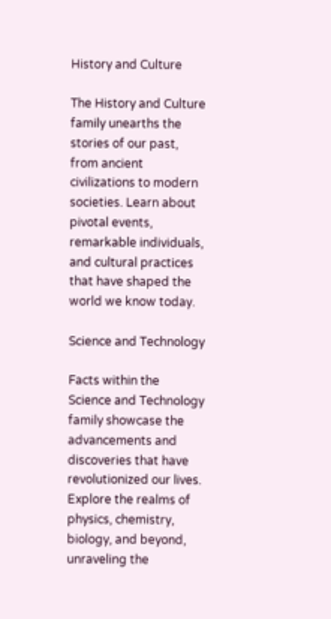History and Culture

The History and Culture family unearths the stories of our past, from ancient civilizations to modern societies. Learn about pivotal events, remarkable individuals, and cultural practices that have shaped the world we know today.

Science and Technology

Facts within the Science and Technology family showcase the advancements and discoveries that have revolutionized our lives. Explore the realms of physics, chemistry, biology, and beyond, unraveling the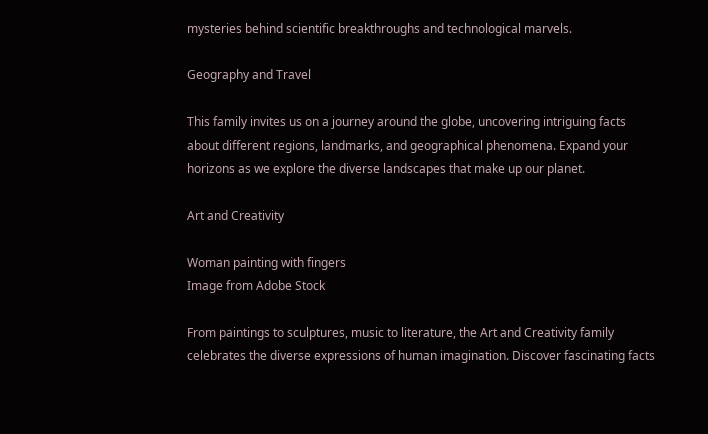mysteries behind scientific breakthroughs and technological marvels.

Geography and Travel

This family invites us on a journey around the globe, uncovering intriguing facts about different regions, landmarks, and geographical phenomena. Expand your horizons as we explore the diverse landscapes that make up our planet.

Art and Creativity

Woman painting with fingers
Image from Adobe Stock

From paintings to sculptures, music to literature, the Art and Creativity family celebrates the diverse expressions of human imagination. Discover fascinating facts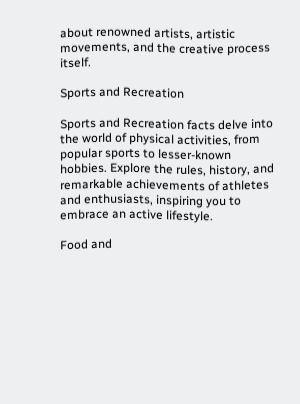about renowned artists, artistic movements, and the creative process itself.

Sports and Recreation

Sports and Recreation facts delve into the world of physical activities, from popular sports to lesser-known hobbies. Explore the rules, history, and remarkable achievements of athletes and enthusiasts, inspiring you to embrace an active lifestyle.

Food and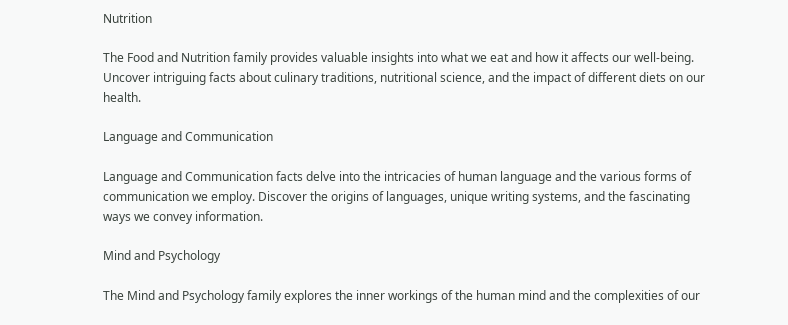Nutrition

The Food and Nutrition family provides valuable insights into what we eat and how it affects our well-being. Uncover intriguing facts about culinary traditions, nutritional science, and the impact of different diets on our health.

Language and Communication

Language and Communication facts delve into the intricacies of human language and the various forms of communication we employ. Discover the origins of languages, unique writing systems, and the fascinating ways we convey information.

Mind and Psychology

The Mind and Psychology family explores the inner workings of the human mind and the complexities of our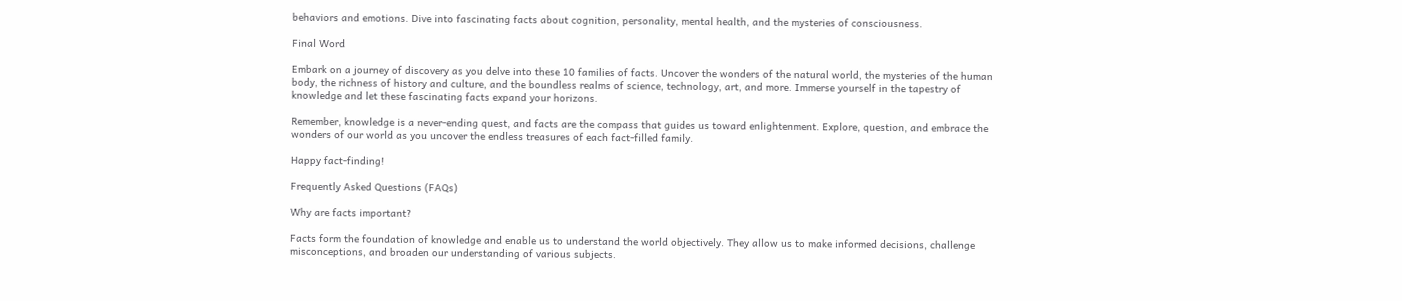behaviors and emotions. Dive into fascinating facts about cognition, personality, mental health, and the mysteries of consciousness.

Final Word

Embark on a journey of discovery as you delve into these 10 families of facts. Uncover the wonders of the natural world, the mysteries of the human body, the richness of history and culture, and the boundless realms of science, technology, art, and more. Immerse yourself in the tapestry of knowledge and let these fascinating facts expand your horizons.

Remember, knowledge is a never-ending quest, and facts are the compass that guides us toward enlightenment. Explore, question, and embrace the wonders of our world as you uncover the endless treasures of each fact-filled family.

Happy fact-finding!

Frequently Asked Questions (FAQs)

Why are facts important?

Facts form the foundation of knowledge and enable us to understand the world objectively. They allow us to make informed decisions, challenge misconceptions, and broaden our understanding of various subjects.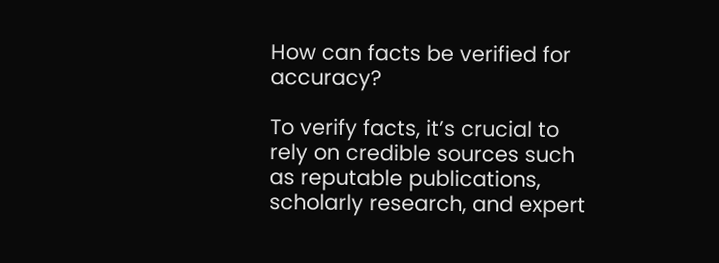How can facts be verified for accuracy?

To verify facts, it’s crucial to rely on credible sources such as reputable publications, scholarly research, and expert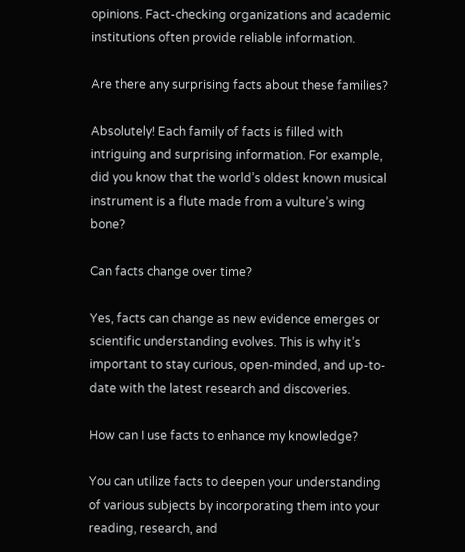opinions. Fact-checking organizations and academic institutions often provide reliable information.

Are there any surprising facts about these families?

Absolutely! Each family of facts is filled with intriguing and surprising information. For example, did you know that the world’s oldest known musical instrument is a flute made from a vulture’s wing bone?

Can facts change over time?

Yes, facts can change as new evidence emerges or scientific understanding evolves. This is why it’s important to stay curious, open-minded, and up-to-date with the latest research and discoveries.

How can I use facts to enhance my knowledge?

You can utilize facts to deepen your understanding of various subjects by incorporating them into your reading, research, and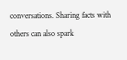conversations. Sharing facts with others can also spark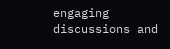engaging discussions and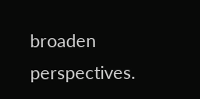broaden perspectives.